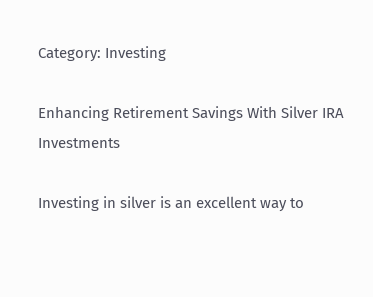Category: Investing

Enhancing Retirement Savings With Silver IRA Investments

Investing in silver is an excellent way to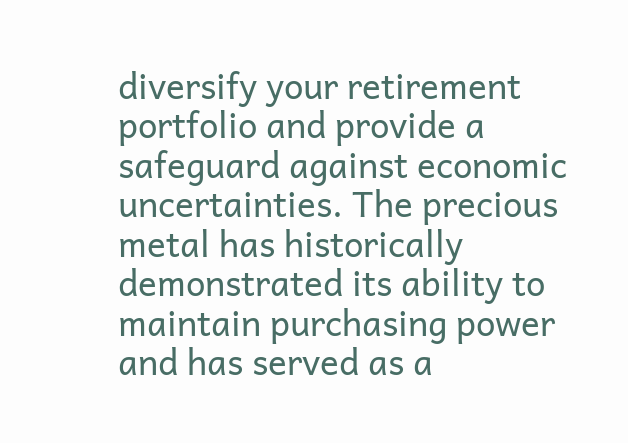diversify your retirement portfolio and provide a safeguard against economic uncertainties. The precious metal has historically demonstrated its ability to maintain purchasing power and has served as a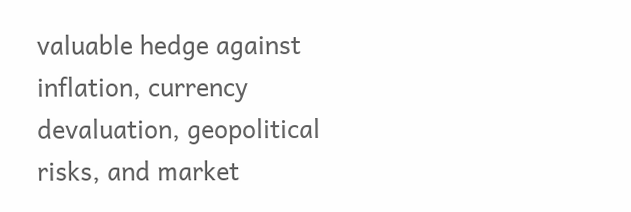valuable hedge against inflation, currency devaluation, geopolitical risks, and market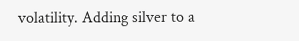volatility. Adding silver to a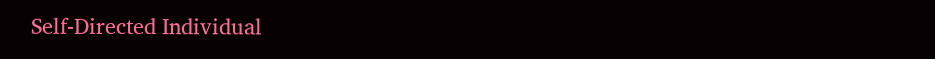Self-Directed Individual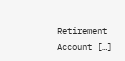Retirement Account […]